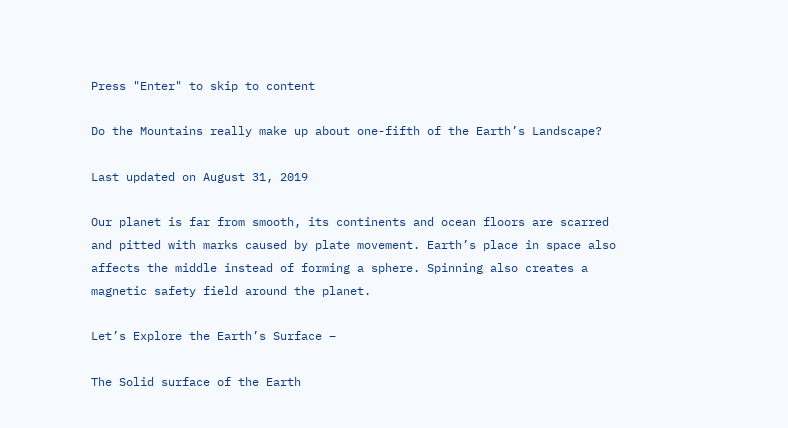Press "Enter" to skip to content

Do the Mountains really make up about one-fifth of the Earth’s Landscape?

Last updated on August 31, 2019

Our planet is far from smooth, its continents and ocean floors are scarred and pitted with marks caused by plate movement. Earth’s place in space also affects the middle instead of forming a sphere. Spinning also creates a magnetic safety field around the planet.

Let’s Explore the Earth’s Surface –

The Solid surface of the Earth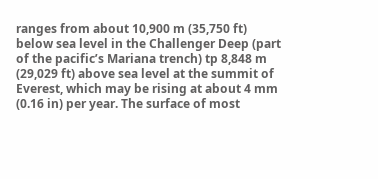ranges from about 10,900 m (35,750 ft) below sea level in the Challenger Deep (part of the pacific’s Mariana trench) tp 8,848 m (29,029 ft) above sea level at the summit of Everest, which may be rising at about 4 mm (0.16 in) per year. The surface of most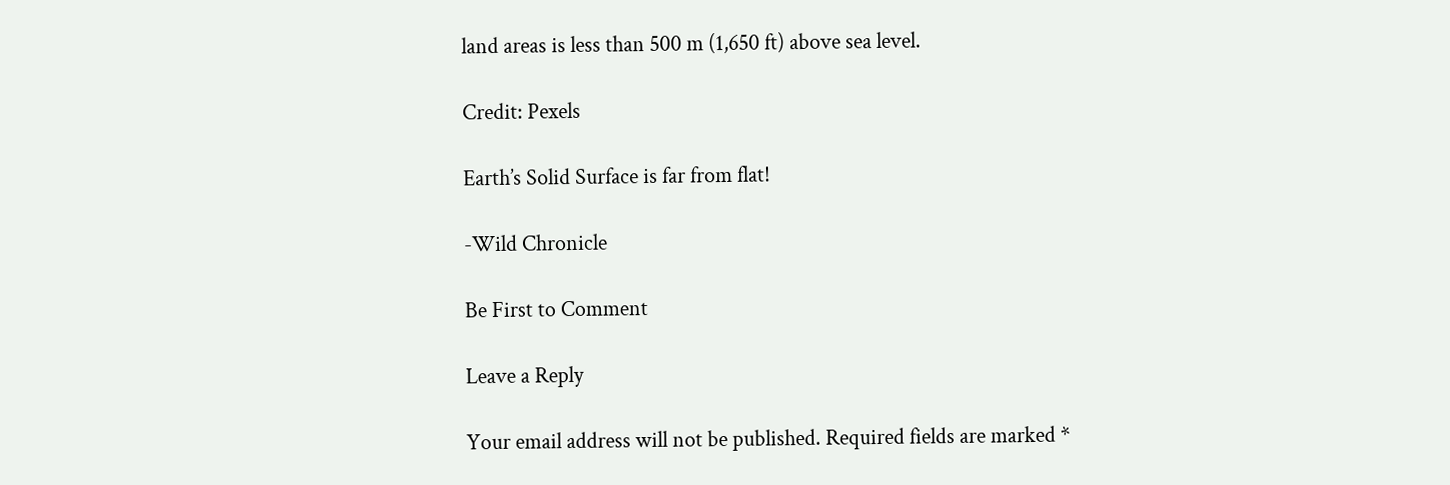land areas is less than 500 m (1,650 ft) above sea level.

Credit: Pexels

Earth’s Solid Surface is far from flat!

-Wild Chronicle

Be First to Comment

Leave a Reply

Your email address will not be published. Required fields are marked *